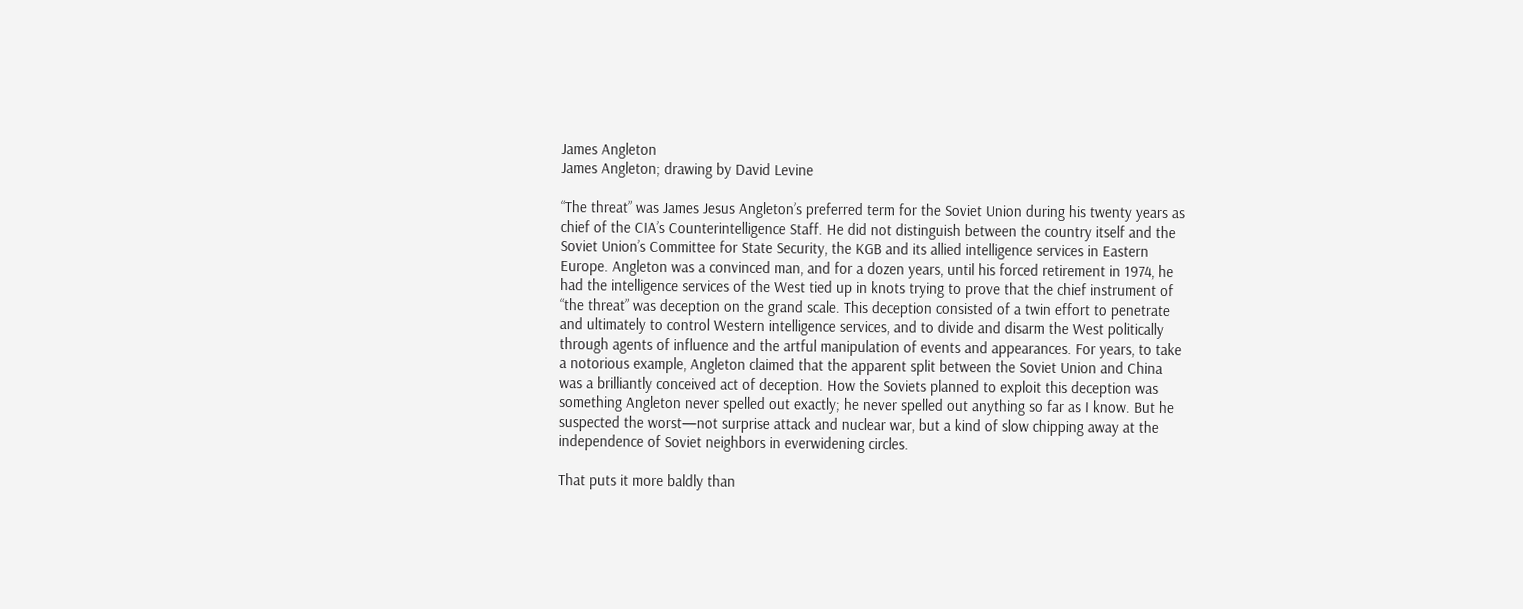James Angleton
James Angleton; drawing by David Levine

“The threat” was James Jesus Angleton’s preferred term for the Soviet Union during his twenty years as chief of the CIA’s Counterintelligence Staff. He did not distinguish between the country itself and the Soviet Union’s Committee for State Security, the KGB and its allied intelligence services in Eastern Europe. Angleton was a convinced man, and for a dozen years, until his forced retirement in 1974, he had the intelligence services of the West tied up in knots trying to prove that the chief instrument of “the threat” was deception on the grand scale. This deception consisted of a twin effort to penetrate and ultimately to control Western intelligence services, and to divide and disarm the West politically through agents of influence and the artful manipulation of events and appearances. For years, to take a notorious example, Angleton claimed that the apparent split between the Soviet Union and China was a brilliantly conceived act of deception. How the Soviets planned to exploit this deception was something Angleton never spelled out exactly; he never spelled out anything so far as I know. But he suspected the worst—not surprise attack and nuclear war, but a kind of slow chipping away at the independence of Soviet neighbors in everwidening circles.

That puts it more baldly than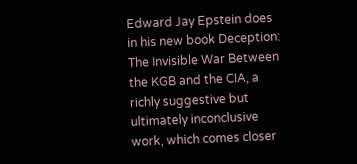Edward Jay Epstein does in his new book Deception: The Invisible War Between the KGB and the CIA, a richly suggestive but ultimately inconclusive work, which comes closer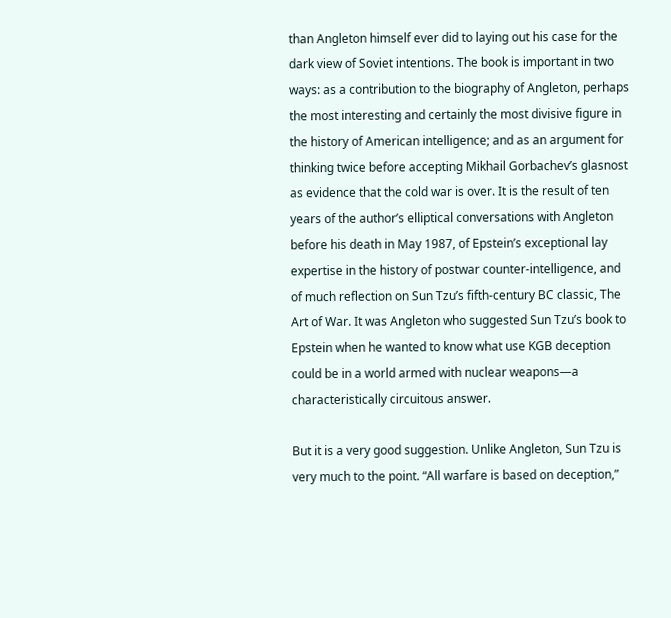than Angleton himself ever did to laying out his case for the dark view of Soviet intentions. The book is important in two ways: as a contribution to the biography of Angleton, perhaps the most interesting and certainly the most divisive figure in the history of American intelligence; and as an argument for thinking twice before accepting Mikhail Gorbachev’s glasnost as evidence that the cold war is over. It is the result of ten years of the author’s elliptical conversations with Angleton before his death in May 1987, of Epstein’s exceptional lay expertise in the history of postwar counter-intelligence, and of much reflection on Sun Tzu’s fifth-century BC classic, The Art of War. It was Angleton who suggested Sun Tzu’s book to Epstein when he wanted to know what use KGB deception could be in a world armed with nuclear weapons—a characteristically circuitous answer.

But it is a very good suggestion. Unlike Angleton, Sun Tzu is very much to the point. “All warfare is based on deception,”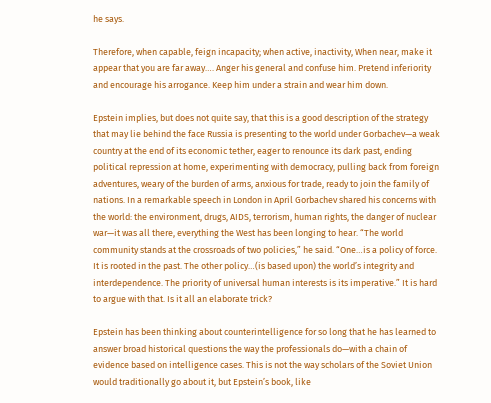he says.

Therefore, when capable, feign incapacity; when active, inactivity, When near, make it appear that you are far away…. Anger his general and confuse him. Pretend inferiority and encourage his arrogance. Keep him under a strain and wear him down.

Epstein implies, but does not quite say, that this is a good description of the strategy that may lie behind the face Russia is presenting to the world under Gorbachev—a weak country at the end of its economic tether, eager to renounce its dark past, ending political repression at home, experimenting with democracy, pulling back from foreign adventures, weary of the burden of arms, anxious for trade, ready to join the family of nations. In a remarkable speech in London in April Gorbachev shared his concerns with the world: the environment, drugs, AIDS, terrorism, human rights, the danger of nuclear war—it was all there, everything the West has been longing to hear. “The world community stands at the crossroads of two policies,” he said. “One…is a policy of force. It is rooted in the past. The other policy…(is based upon) the world’s integrity and interdependence. The priority of universal human interests is its imperative.” It is hard to argue with that. Is it all an elaborate trick?

Epstein has been thinking about counterintelligence for so long that he has learned to answer broad historical questions the way the professionals do—with a chain of evidence based on intelligence cases. This is not the way scholars of the Soviet Union would traditionally go about it, but Epstein’s book, like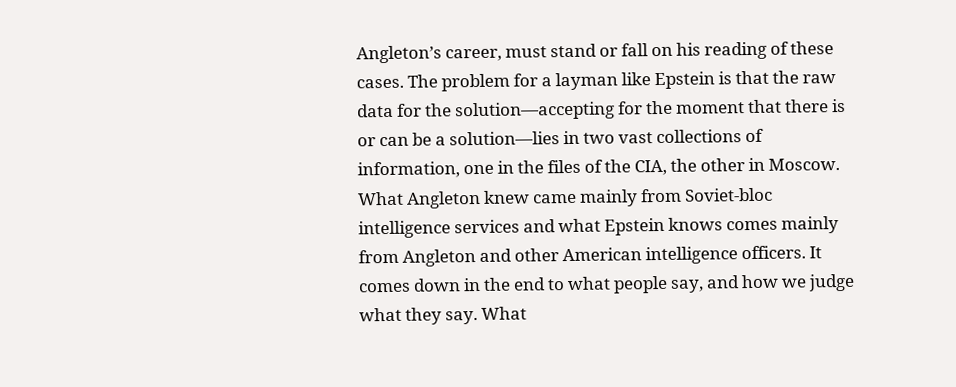Angleton’s career, must stand or fall on his reading of these cases. The problem for a layman like Epstein is that the raw data for the solution—accepting for the moment that there is or can be a solution—lies in two vast collections of information, one in the files of the CIA, the other in Moscow. What Angleton knew came mainly from Soviet-bloc intelligence services and what Epstein knows comes mainly from Angleton and other American intelligence officers. It comes down in the end to what people say, and how we judge what they say. What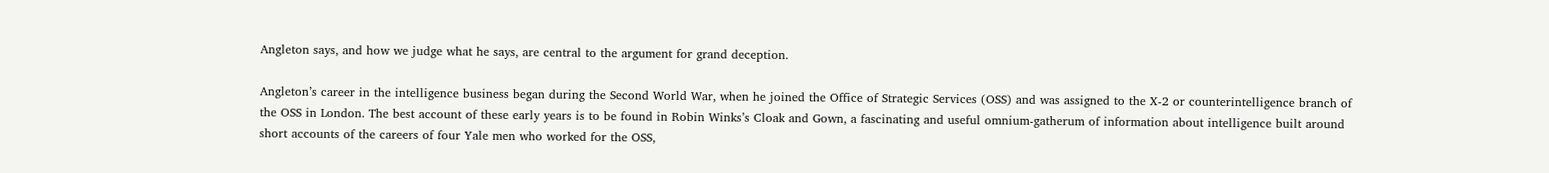Angleton says, and how we judge what he says, are central to the argument for grand deception.

Angleton’s career in the intelligence business began during the Second World War, when he joined the Office of Strategic Services (OSS) and was assigned to the X-2 or counterintelligence branch of the OSS in London. The best account of these early years is to be found in Robin Winks’s Cloak and Gown, a fascinating and useful omnium-gatherum of information about intelligence built around short accounts of the careers of four Yale men who worked for the OSS,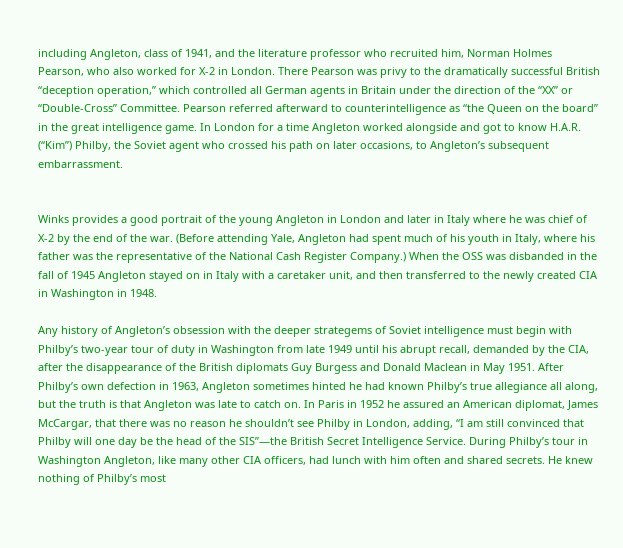including Angleton, class of 1941, and the literature professor who recruited him, Norman Holmes Pearson, who also worked for X-2 in London. There Pearson was privy to the dramatically successful British “deception operation,” which controlled all German agents in Britain under the direction of the “XX” or “Double-Cross” Committee. Pearson referred afterward to counterintelligence as “the Queen on the board” in the great intelligence game. In London for a time Angleton worked alongside and got to know H.A.R. (“Kim”) Philby, the Soviet agent who crossed his path on later occasions, to Angleton’s subsequent embarrassment.


Winks provides a good portrait of the young Angleton in London and later in Italy where he was chief of X-2 by the end of the war. (Before attending Yale, Angleton had spent much of his youth in Italy, where his father was the representative of the National Cash Register Company.) When the OSS was disbanded in the fall of 1945 Angleton stayed on in Italy with a caretaker unit, and then transferred to the newly created CIA in Washington in 1948.

Any history of Angleton’s obsession with the deeper strategems of Soviet intelligence must begin with Philby’s two-year tour of duty in Washington from late 1949 until his abrupt recall, demanded by the CIA, after the disappearance of the British diplomats Guy Burgess and Donald Maclean in May 1951. After Philby’s own defection in 1963, Angleton sometimes hinted he had known Philby’s true allegiance all along, but the truth is that Angleton was late to catch on. In Paris in 1952 he assured an American diplomat, James McCargar, that there was no reason he shouldn’t see Philby in London, adding, “I am still convinced that Philby will one day be the head of the SIS”—the British Secret Intelligence Service. During Philby’s tour in Washington Angleton, like many other CIA officers, had lunch with him often and shared secrets. He knew nothing of Philby’s most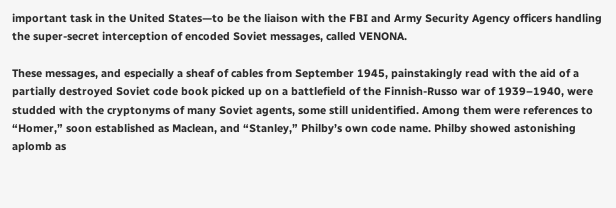important task in the United States—to be the liaison with the FBI and Army Security Agency officers handling the super-secret interception of encoded Soviet messages, called VENONA.

These messages, and especially a sheaf of cables from September 1945, painstakingly read with the aid of a partially destroyed Soviet code book picked up on a battlefield of the Finnish-Russo war of 1939–1940, were studded with the cryptonyms of many Soviet agents, some still unidentified. Among them were references to “Homer,” soon established as Maclean, and “Stanley,” Philby’s own code name. Philby showed astonishing aplomb as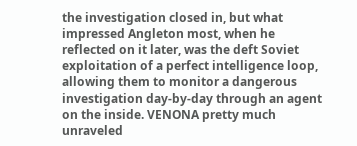the investigation closed in, but what impressed Angleton most, when he reflected on it later, was the deft Soviet exploitation of a perfect intelligence loop, allowing them to monitor a dangerous investigation day-by-day through an agent on the inside. VENONA pretty much unraveled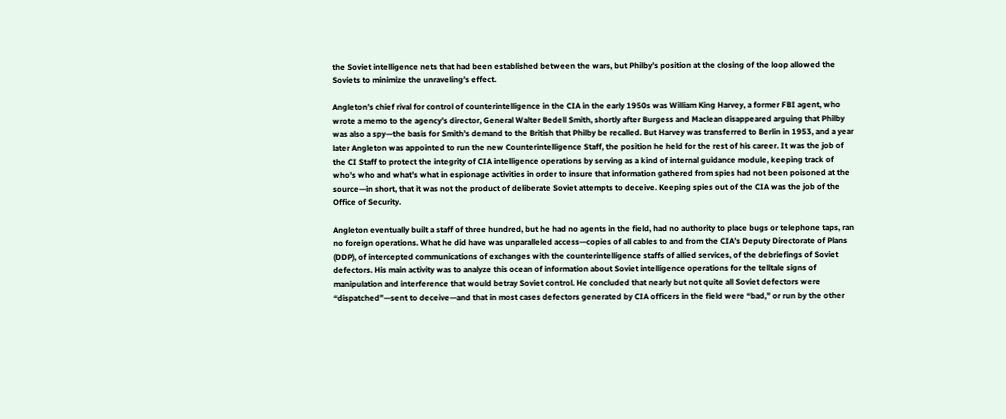the Soviet intelligence nets that had been established between the wars, but Philby’s position at the closing of the loop allowed the Soviets to minimize the unraveling’s effect.

Angleton’s chief rival for control of counterintelligence in the CIA in the early 1950s was William King Harvey, a former FBI agent, who wrote a memo to the agency’s director, General Walter Bedell Smith, shortly after Burgess and Maclean disappeared arguing that Philby was also a spy—the basis for Smith’s demand to the British that Philby be recalled. But Harvey was transferred to Berlin in 1953, and a year later Angleton was appointed to run the new Counterintelligence Staff, the position he held for the rest of his career. It was the job of the CI Staff to protect the integrity of CIA intelligence operations by serving as a kind of internal guidance module, keeping track of who’s who and what’s what in espionage activities in order to insure that information gathered from spies had not been poisoned at the source—in short, that it was not the product of deliberate Soviet attempts to deceive. Keeping spies out of the CIA was the job of the Office of Security.

Angleton eventually built a staff of three hundred, but he had no agents in the field, had no authority to place bugs or telephone taps, ran no foreign operations. What he did have was unparalleled access—copies of all cables to and from the CIA’s Deputy Directorate of Plans (DDP), of intercepted communications of exchanges with the counterintelligence staffs of allied services, of the debriefings of Soviet defectors. His main activity was to analyze this ocean of information about Soviet intelligence operations for the telltale signs of manipulation and interference that would betray Soviet control. He concluded that nearly but not quite all Soviet defectors were “dispatched”—sent to deceive—and that in most cases defectors generated by CIA officers in the field were “bad,” or run by the other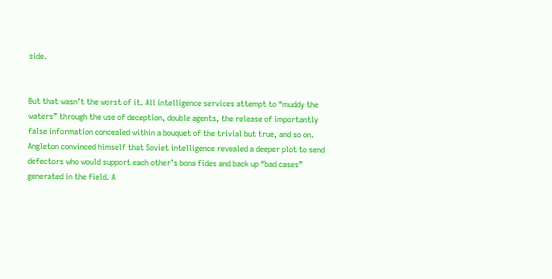side.


But that wasn’t the worst of it. All intelligence services attempt to “muddy the waters” through the use of deception, double agents, the release of importantly false information concealed within a bouquet of the trivial but true, and so on. Angleton convinced himself that Soviet intelligence revealed a deeper plot to send defectors who would support each other’s bona fides and back up “bad cases” generated in the field. A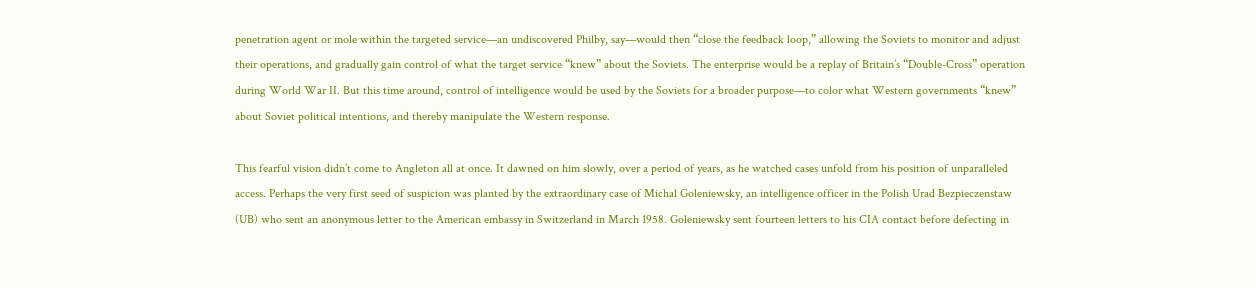penetration agent or mole within the targeted service—an undiscovered Philby, say—would then “close the feedback loop,” allowing the Soviets to monitor and adjust their operations, and gradually gain control of what the target service “knew” about the Soviets. The enterprise would be a replay of Britain’s “Double-Cross” operation during World War II. But this time around, control of intelligence would be used by the Soviets for a broader purpose—to color what Western governments “knew” about Soviet political intentions, and thereby manipulate the Western response.

This fearful vision didn’t come to Angleton all at once. It dawned on him slowly, over a period of years, as he watched cases unfold from his position of unparalleled access. Perhaps the very first seed of suspicion was planted by the extraordinary case of Michal Goleniewsky, an intelligence officer in the Polish Urad Bezpieczenstaw (UB) who sent an anonymous letter to the American embassy in Switzerland in March 1958. Goleniewsky sent fourteen letters to his CIA contact before defecting in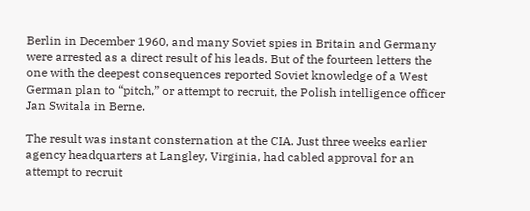Berlin in December 1960, and many Soviet spies in Britain and Germany were arrested as a direct result of his leads. But of the fourteen letters the one with the deepest consequences reported Soviet knowledge of a West German plan to “pitch,” or attempt to recruit, the Polish intelligence officer Jan Switala in Berne.

The result was instant consternation at the CIA. Just three weeks earlier agency headquarters at Langley, Virginia, had cabled approval for an attempt to recruit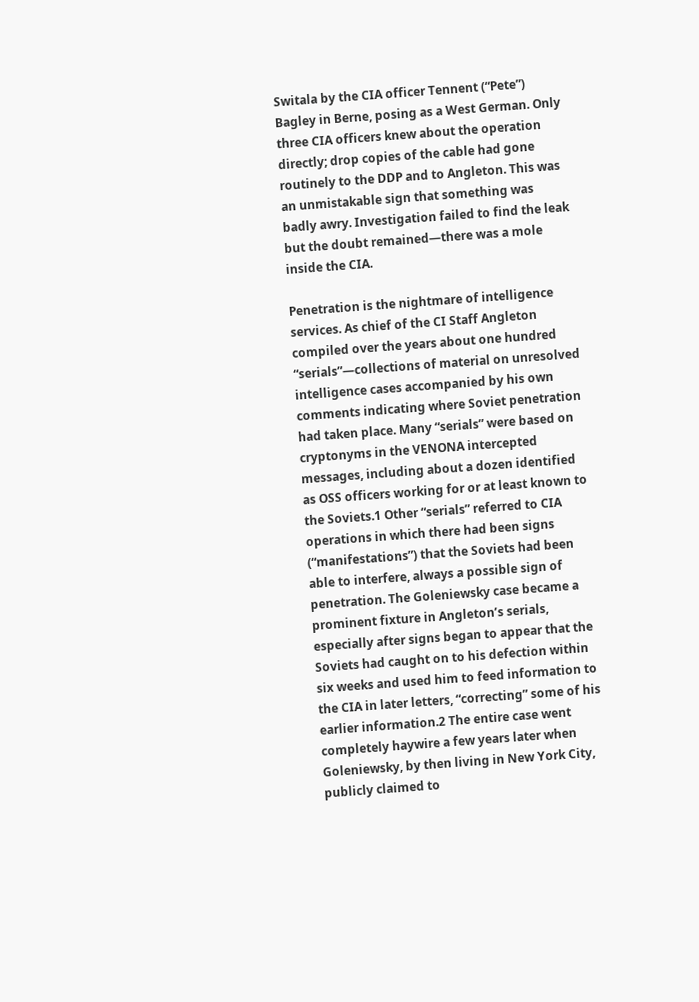Switala by the CIA officer Tennent (“Pete”) Bagley in Berne, posing as a West German. Only three CIA officers knew about the operation directly; drop copies of the cable had gone routinely to the DDP and to Angleton. This was an unmistakable sign that something was badly awry. Investigation failed to find the leak but the doubt remained—there was a mole inside the CIA.

Penetration is the nightmare of intelligence services. As chief of the CI Staff Angleton compiled over the years about one hundred “serials”—collections of material on unresolved intelligence cases accompanied by his own comments indicating where Soviet penetration had taken place. Many “serials” were based on cryptonyms in the VENONA intercepted messages, including about a dozen identified as OSS officers working for or at least known to the Soviets.1 Other “serials” referred to CIA operations in which there had been signs (“manifestations”) that the Soviets had been able to interfere, always a possible sign of penetration. The Goleniewsky case became a prominent fixture in Angleton’s serials, especially after signs began to appear that the Soviets had caught on to his defection within six weeks and used him to feed information to the CIA in later letters, “correcting” some of his earlier information.2 The entire case went completely haywire a few years later when Goleniewsky, by then living in New York City, publicly claimed to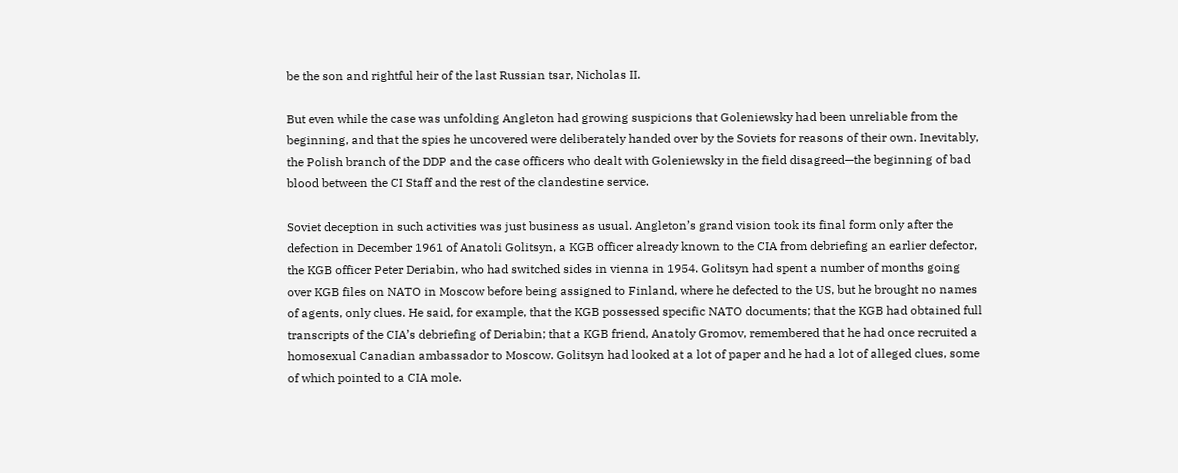be the son and rightful heir of the last Russian tsar, Nicholas II.

But even while the case was unfolding Angleton had growing suspicions that Goleniewsky had been unreliable from the beginning, and that the spies he uncovered were deliberately handed over by the Soviets for reasons of their own. Inevitably, the Polish branch of the DDP and the case officers who dealt with Goleniewsky in the field disagreed—the beginning of bad blood between the CI Staff and the rest of the clandestine service.

Soviet deception in such activities was just business as usual. Angleton’s grand vision took its final form only after the defection in December 1961 of Anatoli Golitsyn, a KGB officer already known to the CIA from debriefing an earlier defector, the KGB officer Peter Deriabin, who had switched sides in vienna in 1954. Golitsyn had spent a number of months going over KGB files on NATO in Moscow before being assigned to Finland, where he defected to the US, but he brought no names of agents, only clues. He said, for example, that the KGB possessed specific NATO documents; that the KGB had obtained full transcripts of the CIA’s debriefing of Deriabin; that a KGB friend, Anatoly Gromov, remembered that he had once recruited a homosexual Canadian ambassador to Moscow. Golitsyn had looked at a lot of paper and he had a lot of alleged clues, some of which pointed to a CIA mole.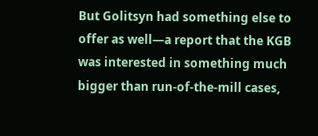But Golitsyn had something else to offer as well—a report that the KGB was interested in something much bigger than run-of-the-mill cases,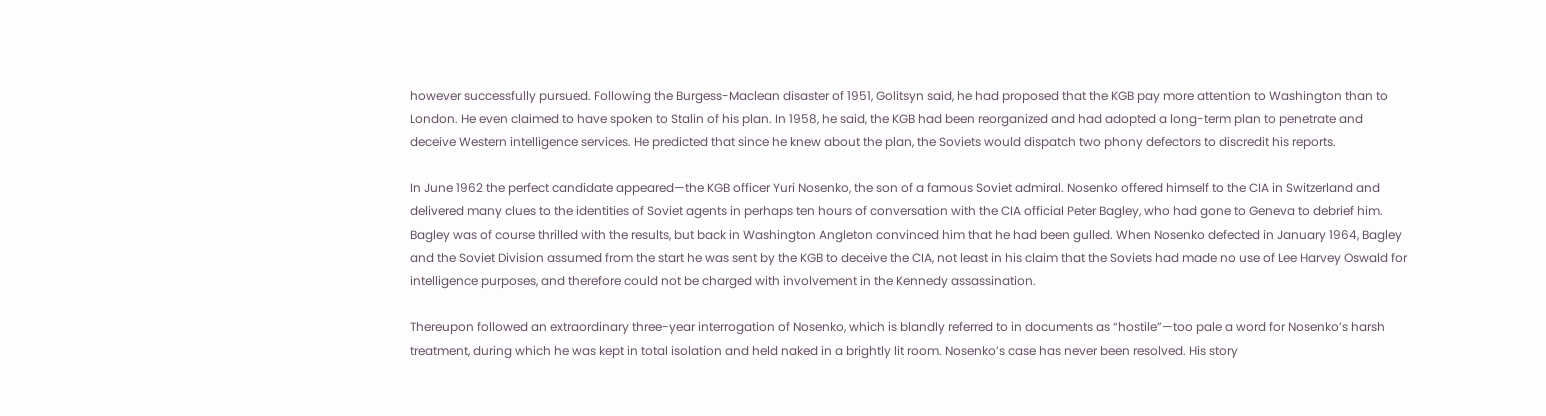however successfully pursued. Following the Burgess-Maclean disaster of 1951, Golitsyn said, he had proposed that the KGB pay more attention to Washington than to London. He even claimed to have spoken to Stalin of his plan. In 1958, he said, the KGB had been reorganized and had adopted a long-term plan to penetrate and deceive Western intelligence services. He predicted that since he knew about the plan, the Soviets would dispatch two phony defectors to discredit his reports.

In June 1962 the perfect candidate appeared—the KGB officer Yuri Nosenko, the son of a famous Soviet admiral. Nosenko offered himself to the CIA in Switzerland and delivered many clues to the identities of Soviet agents in perhaps ten hours of conversation with the CIA official Peter Bagley, who had gone to Geneva to debrief him. Bagley was of course thrilled with the results, but back in Washington Angleton convinced him that he had been gulled. When Nosenko defected in January 1964, Bagley and the Soviet Division assumed from the start he was sent by the KGB to deceive the CIA, not least in his claim that the Soviets had made no use of Lee Harvey Oswald for intelligence purposes, and therefore could not be charged with involvement in the Kennedy assassination.

Thereupon followed an extraordinary three-year interrogation of Nosenko, which is blandly referred to in documents as “hostile”—too pale a word for Nosenko’s harsh treatment, during which he was kept in total isolation and held naked in a brightly lit room. Nosenko’s case has never been resolved. His story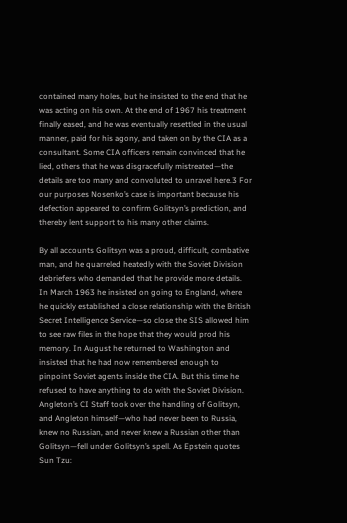contained many holes, but he insisted to the end that he was acting on his own. At the end of 1967 his treatment finally eased, and he was eventually resettled in the usual manner, paid for his agony, and taken on by the CIA as a consultant. Some CIA officers remain convinced that he lied, others that he was disgracefully mistreated—the details are too many and convoluted to unravel here.3 For our purposes Nosenko’s case is important because his defection appeared to confirm Golitsyn’s prediction, and thereby lent support to his many other claims.

By all accounts Golitsyn was a proud, difficult, combative man, and he quarreled heatedly with the Soviet Division debriefers who demanded that he provide more details. In March 1963 he insisted on going to England, where he quickly established a close relationship with the British Secret Intelligence Service—so close the SIS allowed him to see raw files in the hope that they would prod his memory. In August he returned to Washington and insisted that he had now remembered enough to pinpoint Soviet agents inside the CIA. But this time he refused to have anything to do with the Soviet Division. Angleton’s CI Staff took over the handling of Golitsyn, and Angleton himself—who had never been to Russia, knew no Russian, and never knew a Russian other than Golitsyn—fell under Golitsyn’s spell. As Epstein quotes Sun Tzu: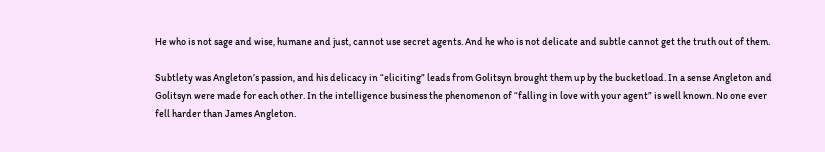He who is not sage and wise, humane and just, cannot use secret agents. And he who is not delicate and subtle cannot get the truth out of them.

Subtlety was Angleton’s passion, and his delicacy in “eliciting” leads from Golitsyn brought them up by the bucketload. In a sense Angleton and Golitsyn were made for each other. In the intelligence business the phenomenon of “falling in love with your agent” is well known. No one ever fell harder than James Angleton.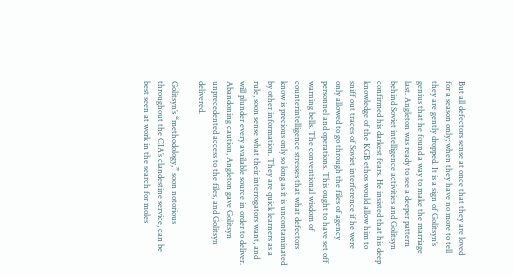But all defectors sense at once that they are loved for a season only; when they have no more to tell they are gently dropped. It is a sign of Golitsyn’s genius that he found a way to make the marriage last. Angleton was ready to see a deeper pattern behind Soviet intelligence activities and Golitsyn confirmed his darkest fears. He insisted that his deep knowledge of the KGB ethos would allow him to sniff out traces of Soviet interference if he were only allowed to go through the files of agency personnel and operations. This ought to have set off warning bells. The conventional wisdom of counterintelligence stresses that what defectors know is precious only so long as it is uncontaminated by other information. They are quick learners as a rule, soon sense what their interrogators want, and will plunder every available source in order to deliver. Abandoning caution, Angleton gave Golitsyn unprecedented access to the files, and Golitsyn delivered.

Golitsyn’s “methodology,” soon notorious throughout the CIA’s clandestine service, can be best seen at work in the search for moles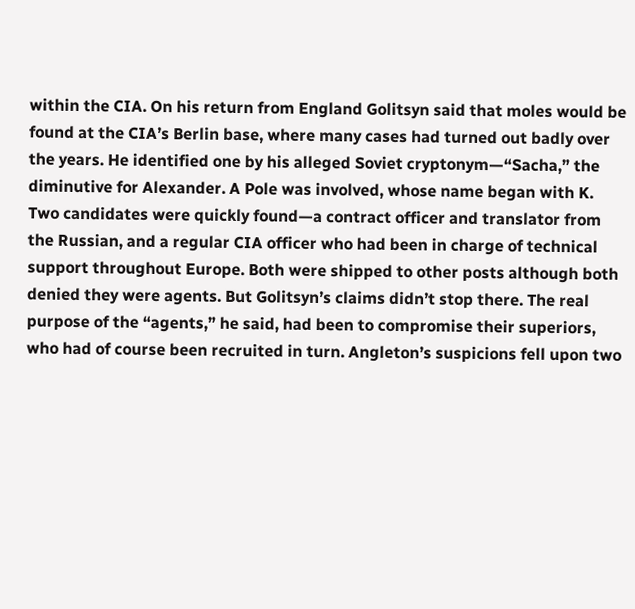within the CIA. On his return from England Golitsyn said that moles would be found at the CIA’s Berlin base, where many cases had turned out badly over the years. He identified one by his alleged Soviet cryptonym—“Sacha,” the diminutive for Alexander. A Pole was involved, whose name began with K. Two candidates were quickly found—a contract officer and translator from the Russian, and a regular CIA officer who had been in charge of technical support throughout Europe. Both were shipped to other posts although both denied they were agents. But Golitsyn’s claims didn’t stop there. The real purpose of the “agents,” he said, had been to compromise their superiors, who had of course been recruited in turn. Angleton’s suspicions fell upon two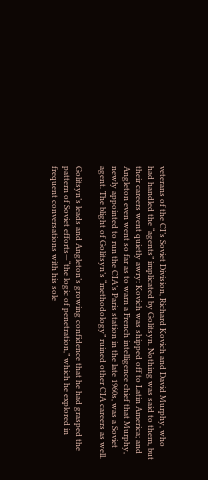veterans of the CI’s Soviet Division, Richard Kovich and David Murphy, who had handled the “agents” implicated by Golitsyn. Nothing was said to them, but their careers went quietly awry: Kovich was shipped off to Latin America; and Angleton even went so far as to warn a French intelligence chief that Murphy, newly appointed to run the CIA’s Paris station in the late 1960s, was a Soviet agent. The blight of Golitsyn’s “methodology” ruined other CIA careers as well.

Golitsyn’s leads and Angleton’s growing confidence that he had grasped the pattern of Soviet efforts—“the logic of penetration,” which he explored in frequent conversations with his sole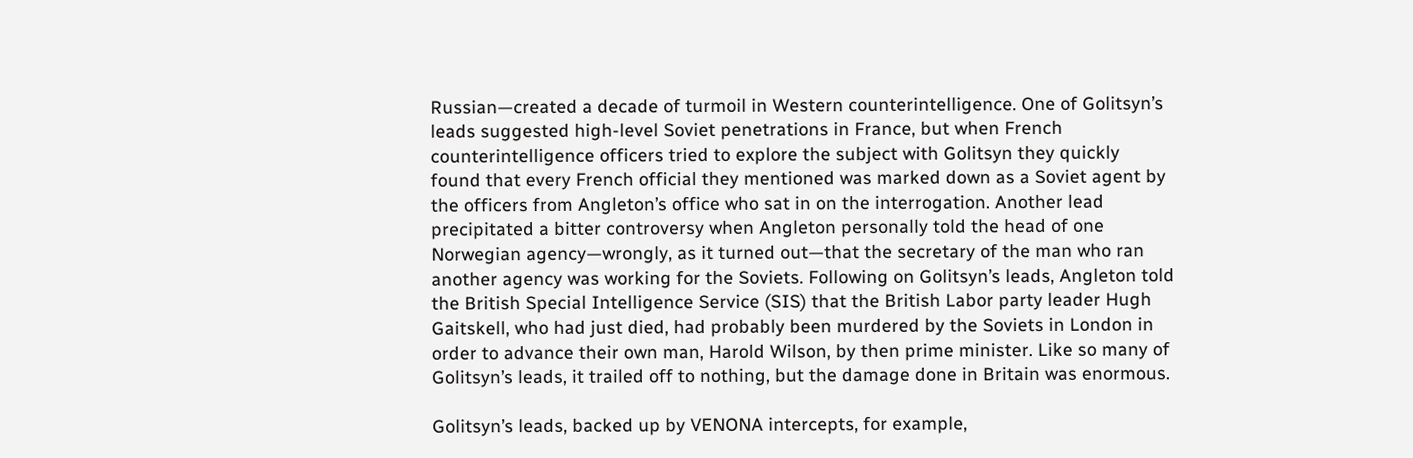Russian—created a decade of turmoil in Western counterintelligence. One of Golitsyn’s leads suggested high-level Soviet penetrations in France, but when French counterintelligence officers tried to explore the subject with Golitsyn they quickly found that every French official they mentioned was marked down as a Soviet agent by the officers from Angleton’s office who sat in on the interrogation. Another lead precipitated a bitter controversy when Angleton personally told the head of one Norwegian agency—wrongly, as it turned out—that the secretary of the man who ran another agency was working for the Soviets. Following on Golitsyn’s leads, Angleton told the British Special Intelligence Service (SIS) that the British Labor party leader Hugh Gaitskell, who had just died, had probably been murdered by the Soviets in London in order to advance their own man, Harold Wilson, by then prime minister. Like so many of Golitsyn’s leads, it trailed off to nothing, but the damage done in Britain was enormous.

Golitsyn’s leads, backed up by VENONA intercepts, for example,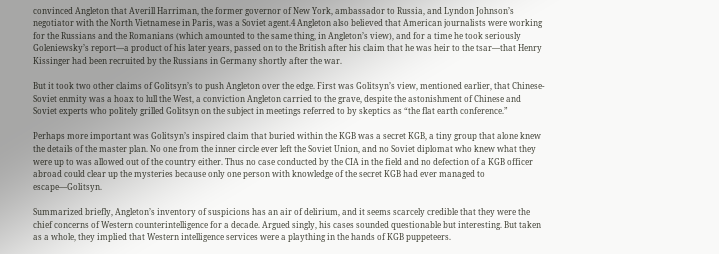convinced Angleton that Averill Harriman, the former governor of New York, ambassador to Russia, and Lyndon Johnson’s negotiator with the North Vietnamese in Paris, was a Soviet agent.4 Angleton also believed that American journalists were working for the Russians and the Romanians (which amounted to the same thing, in Angleton’s view), and for a time he took seriously Goleniewsky’s report—a product of his later years, passed on to the British after his claim that he was heir to the tsar—that Henry Kissinger had been recruited by the Russians in Germany shortly after the war.

But it took two other claims of Golitsyn’s to push Angleton over the edge. First was Golitsyn’s view, mentioned earlier, that Chinese-Soviet enmity was a hoax to lull the West, a conviction Angleton carried to the grave, despite the astonishment of Chinese and Soviet experts who politely grilled Golitsyn on the subject in meetings referred to by skeptics as “the flat earth conference.”

Perhaps more important was Golitsyn’s inspired claim that buried within the KGB was a secret KGB, a tiny group that alone knew the details of the master plan. No one from the inner circle ever left the Soviet Union, and no Soviet diplomat who knew what they were up to was allowed out of the country either. Thus no case conducted by the CIA in the field and no defection of a KGB officer abroad could clear up the mysteries because only one person with knowledge of the secret KGB had ever managed to escape—Golitsyn.

Summarized briefly, Angleton’s inventory of suspicions has an air of delirium, and it seems scarcely credible that they were the chief concerns of Western counterintelligence for a decade. Argued singly, his cases sounded questionable but interesting. But taken as a whole, they implied that Western intelligence services were a plaything in the hands of KGB puppeteers.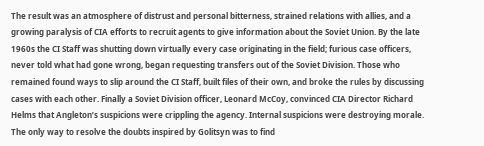The result was an atmosphere of distrust and personal bitterness, strained relations with allies, and a growing paralysis of CIA efforts to recruit agents to give information about the Soviet Union. By the late 1960s the CI Staff was shutting down virtually every case originating in the field; furious case officers, never told what had gone wrong, began requesting transfers out of the Soviet Division. Those who remained found ways to slip around the CI Staff, built files of their own, and broke the rules by discussing cases with each other. Finally a Soviet Division officer, Leonard McCoy, convinced CIA Director Richard Helms that Angleton’s suspicions were crippling the agency. Internal suspicions were destroying morale. The only way to resolve the doubts inspired by Golitsyn was to find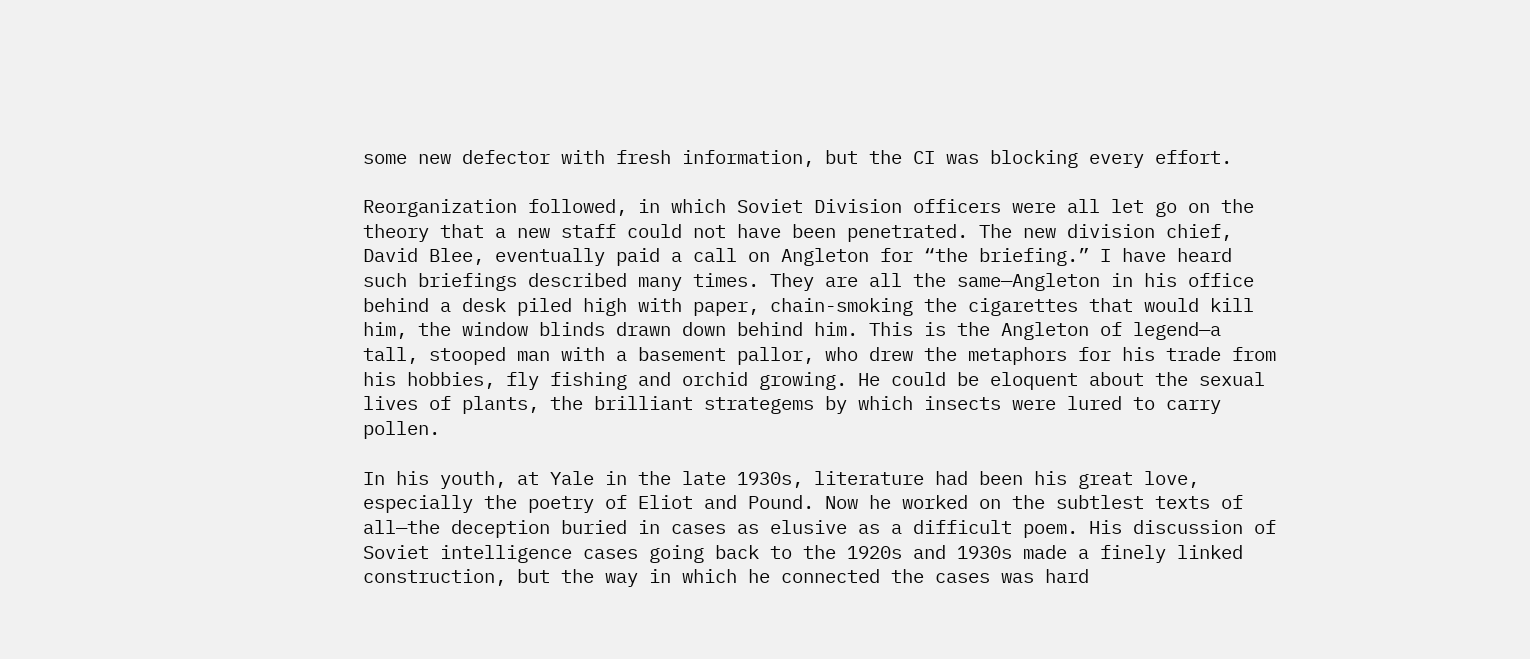some new defector with fresh information, but the CI was blocking every effort.

Reorganization followed, in which Soviet Division officers were all let go on the theory that a new staff could not have been penetrated. The new division chief, David Blee, eventually paid a call on Angleton for “the briefing.” I have heard such briefings described many times. They are all the same—Angleton in his office behind a desk piled high with paper, chain-smoking the cigarettes that would kill him, the window blinds drawn down behind him. This is the Angleton of legend—a tall, stooped man with a basement pallor, who drew the metaphors for his trade from his hobbies, fly fishing and orchid growing. He could be eloquent about the sexual lives of plants, the brilliant strategems by which insects were lured to carry pollen.

In his youth, at Yale in the late 1930s, literature had been his great love, especially the poetry of Eliot and Pound. Now he worked on the subtlest texts of all—the deception buried in cases as elusive as a difficult poem. His discussion of Soviet intelligence cases going back to the 1920s and 1930s made a finely linked construction, but the way in which he connected the cases was hard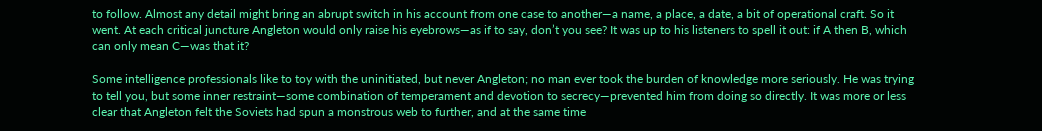to follow. Almost any detail might bring an abrupt switch in his account from one case to another—a name, a place, a date, a bit of operational craft. So it went. At each critical juncture Angleton would only raise his eyebrows—as if to say, don’t you see? It was up to his listeners to spell it out: if A then B, which can only mean C—was that it?

Some intelligence professionals like to toy with the uninitiated, but never Angleton; no man ever took the burden of knowledge more seriously. He was trying to tell you, but some inner restraint—some combination of temperament and devotion to secrecy—prevented him from doing so directly. It was more or less clear that Angleton felt the Soviets had spun a monstrous web to further, and at the same time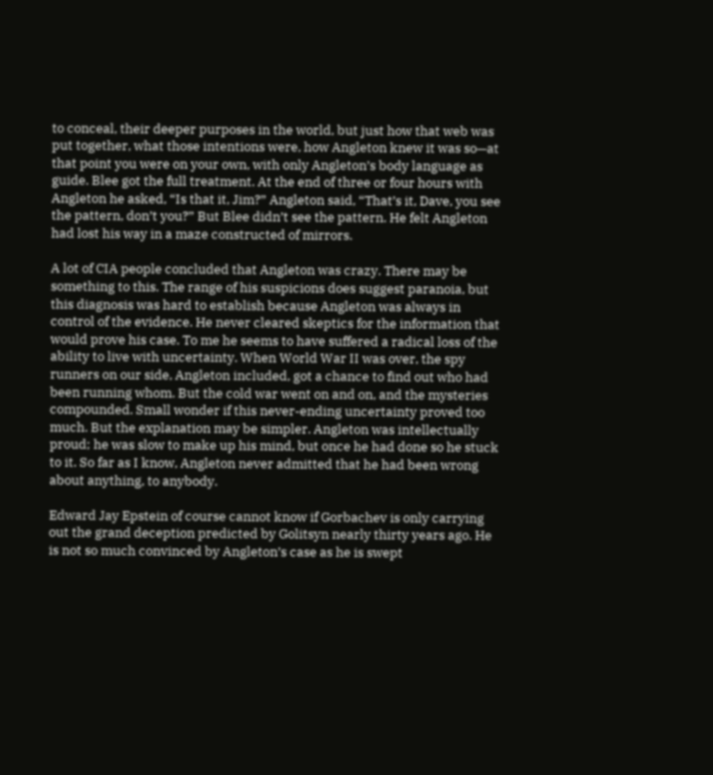to conceal, their deeper purposes in the world, but just how that web was put together, what those intentions were, how Angleton knew it was so—at that point you were on your own, with only Angleton’s body language as guide. Blee got the full treatment. At the end of three or four hours with Angleton he asked, “Is that it, Jim?” Angleton said, “That’s it, Dave, you see the pattern, don’t you?” But Blee didn’t see the pattern. He felt Angleton had lost his way in a maze constructed of mirrors.

A lot of CIA people concluded that Angleton was crazy. There may be something to this. The range of his suspicions does suggest paranoia, but this diagnosis was hard to establish because Angleton was always in control of the evidence. He never cleared skeptics for the information that would prove his case. To me he seems to have suffered a radical loss of the ability to live with uncertainty. When World War II was over, the spy runners on our side, Angleton included, got a chance to find out who had been running whom. But the cold war went on and on, and the mysteries compounded. Small wonder if this never-ending uncertainty proved too much. But the explanation may be simpler. Angleton was intellectually proud; he was slow to make up his mind, but once he had done so he stuck to it. So far as I know, Angleton never admitted that he had been wrong about anything, to anybody.

Edward Jay Epstein of course cannot know if Gorbachev is only carrying out the grand deception predicted by Golitsyn nearly thirty years ago. He is not so much convinced by Angleton’s case as he is swept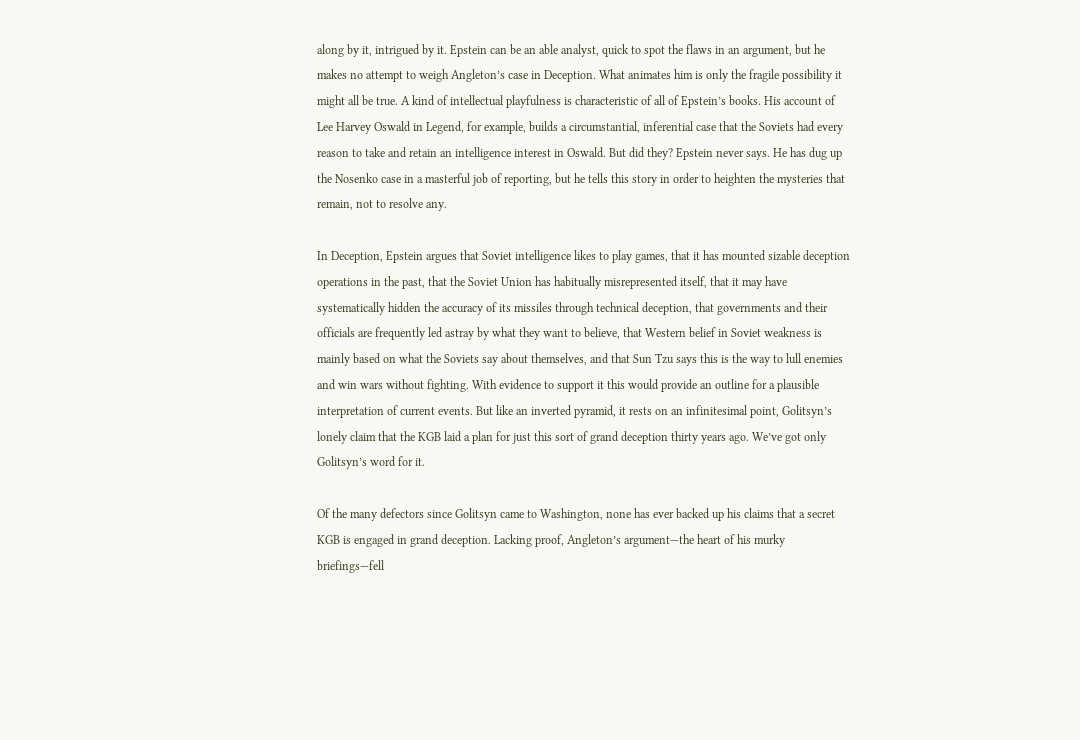along by it, intrigued by it. Epstein can be an able analyst, quick to spot the flaws in an argument, but he makes no attempt to weigh Angleton’s case in Deception. What animates him is only the fragile possibility it might all be true. A kind of intellectual playfulness is characteristic of all of Epstein’s books. His account of Lee Harvey Oswald in Legend, for example, builds a circumstantial, inferential case that the Soviets had every reason to take and retain an intelligence interest in Oswald. But did they? Epstein never says. He has dug up the Nosenko case in a masterful job of reporting, but he tells this story in order to heighten the mysteries that remain, not to resolve any.

In Deception, Epstein argues that Soviet intelligence likes to play games, that it has mounted sizable deception operations in the past, that the Soviet Union has habitually misrepresented itself, that it may have systematically hidden the accuracy of its missiles through technical deception, that governments and their officials are frequently led astray by what they want to believe, that Western belief in Soviet weakness is mainly based on what the Soviets say about themselves, and that Sun Tzu says this is the way to lull enemies and win wars without fighting. With evidence to support it this would provide an outline for a plausible interpretation of current events. But like an inverted pyramid, it rests on an infinitesimal point, Golitsyn’s lonely claim that the KGB laid a plan for just this sort of grand deception thirty years ago. We’ve got only Golitsyn’s word for it.

Of the many defectors since Golitsyn came to Washington, none has ever backed up his claims that a secret KGB is engaged in grand deception. Lacking proof, Angleton’s argument—the heart of his murky briefings—fell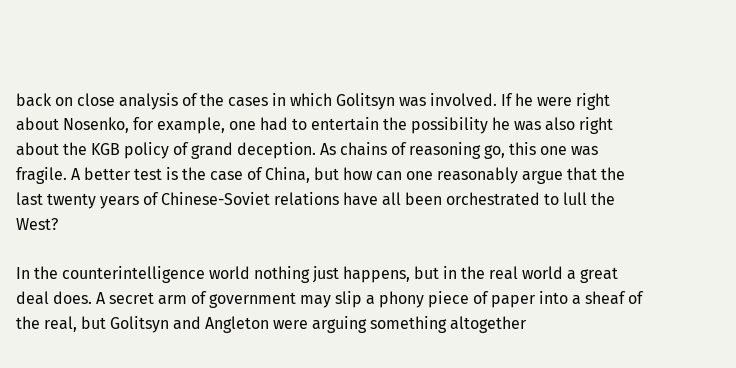back on close analysis of the cases in which Golitsyn was involved. If he were right about Nosenko, for example, one had to entertain the possibility he was also right about the KGB policy of grand deception. As chains of reasoning go, this one was fragile. A better test is the case of China, but how can one reasonably argue that the last twenty years of Chinese-Soviet relations have all been orchestrated to lull the West?

In the counterintelligence world nothing just happens, but in the real world a great deal does. A secret arm of government may slip a phony piece of paper into a sheaf of the real, but Golitsyn and Angleton were arguing something altogether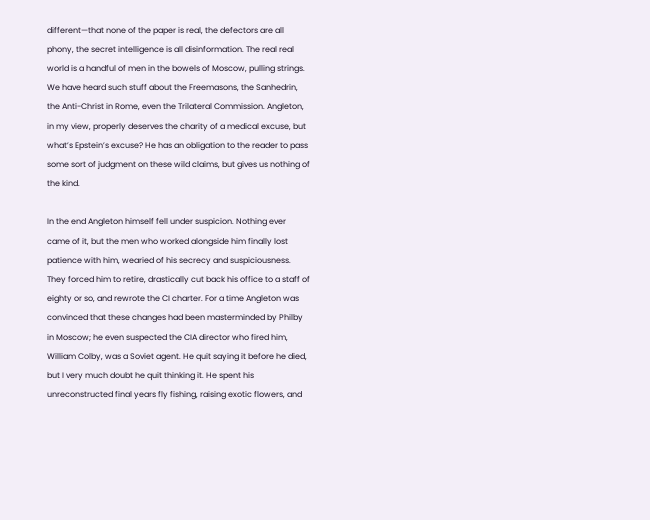different—that none of the paper is real, the defectors are all phony, the secret intelligence is all disinformation. The real real world is a handful of men in the bowels of Moscow, pulling strings. We have heard such stuff about the Freemasons, the Sanhedrin, the Anti-Christ in Rome, even the Trilateral Commission. Angleton, in my view, properly deserves the charity of a medical excuse, but what’s Epstein’s excuse? He has an obligation to the reader to pass some sort of judgment on these wild claims, but gives us nothing of the kind.

In the end Angleton himself fell under suspicion. Nothing ever came of it, but the men who worked alongside him finally lost patience with him, wearied of his secrecy and suspiciousness. They forced him to retire, drastically cut back his office to a staff of eighty or so, and rewrote the CI charter. For a time Angleton was convinced that these changes had been masterminded by Philby in Moscow; he even suspected the CIA director who fired him, William Colby, was a Soviet agent. He quit saying it before he died, but I very much doubt he quit thinking it. He spent his unreconstructed final years fly fishing, raising exotic flowers, and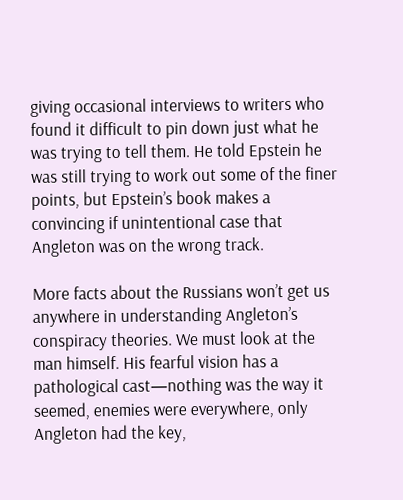giving occasional interviews to writers who found it difficult to pin down just what he was trying to tell them. He told Epstein he was still trying to work out some of the finer points, but Epstein’s book makes a convincing if unintentional case that Angleton was on the wrong track.

More facts about the Russians won’t get us anywhere in understanding Angleton’s conspiracy theories. We must look at the man himself. His fearful vision has a pathological cast—nothing was the way it seemed, enemies were everywhere, only Angleton had the key,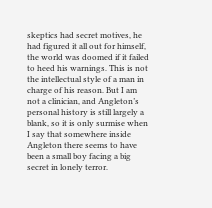skeptics had secret motives, he had figured it all out for himself, the world was doomed if it failed to heed his warnings. This is not the intellectual style of a man in charge of his reason. But I am not a clinician, and Angleton’s personal history is still largely a blank, so it is only surmise when I say that somewhere inside Angleton there seems to have been a small boy facing a big secret in lonely terror.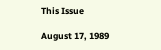This Issue

August 17, 1989